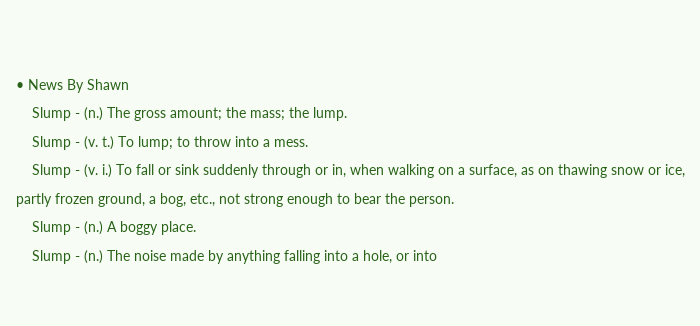• News By Shawn
    Slump - (n.) The gross amount; the mass; the lump.
    Slump - (v. t.) To lump; to throw into a mess.
    Slump - (v. i.) To fall or sink suddenly through or in, when walking on a surface, as on thawing snow or ice, partly frozen ground, a bog, etc., not strong enough to bear the person.
    Slump - (n.) A boggy place.
    Slump - (n.) The noise made by anything falling into a hole, or into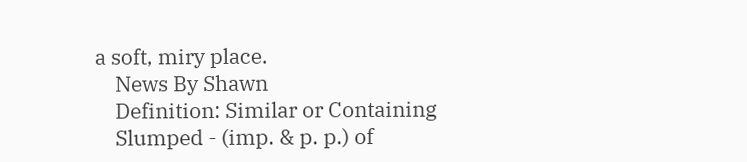a soft, miry place.
    News By Shawn
    Definition: Similar or Containing
    Slumped - (imp. & p. p.) of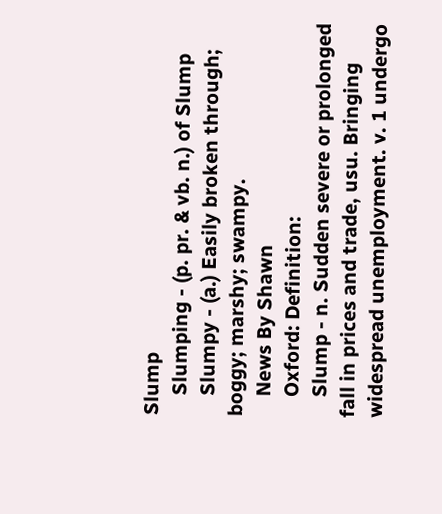Slump
    Slumping - (p. pr. & vb. n.) of Slump
    Slumpy - (a.) Easily broken through; boggy; marshy; swampy.
    News By Shawn
    Oxford: Definition:
    Slump - n. Sudden severe or prolonged fall in prices and trade, usu. Bringing widespread unemployment. v. 1 undergo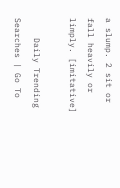a slump. 2 sit or fall heavily or limply. [imitative]

    Daily Trending Searches | Go To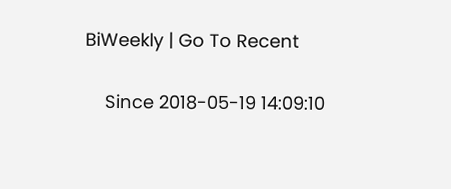BiWeekly | Go To Recent

    Since 2018-05-19 14:09:10